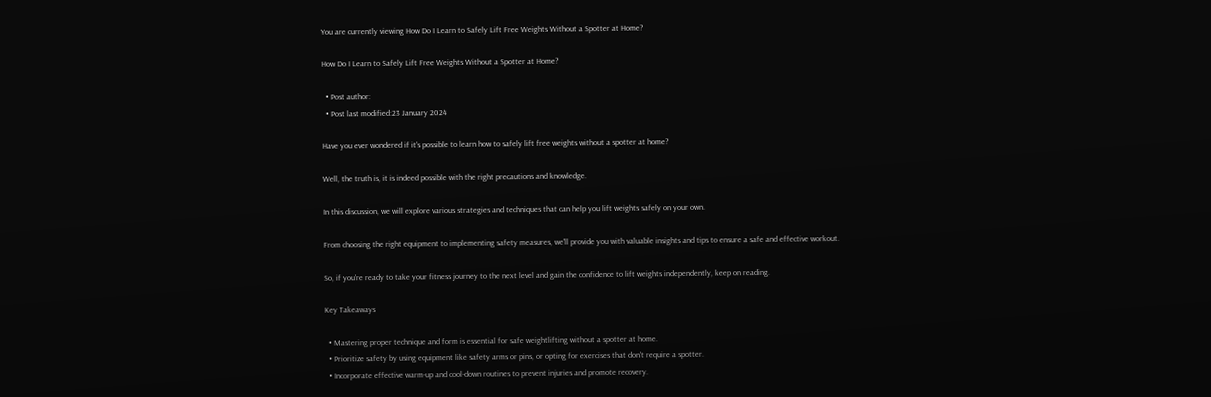You are currently viewing How Do I Learn to Safely Lift Free Weights Without a Spotter at Home?

How Do I Learn to Safely Lift Free Weights Without a Spotter at Home?

  • Post author:
  • Post last modified:23 January 2024

Have you ever wondered if it's possible to learn how to safely lift free weights without a spotter at home?

Well, the truth is, it is indeed possible with the right precautions and knowledge.

In this discussion, we will explore various strategies and techniques that can help you lift weights safely on your own.

From choosing the right equipment to implementing safety measures, we'll provide you with valuable insights and tips to ensure a safe and effective workout.

So, if you're ready to take your fitness journey to the next level and gain the confidence to lift weights independently, keep on reading.

Key Takeaways

  • Mastering proper technique and form is essential for safe weightlifting without a spotter at home.
  • Prioritize safety by using equipment like safety arms or pins, or opting for exercises that don't require a spotter.
  • Incorporate effective warm-up and cool-down routines to prevent injuries and promote recovery.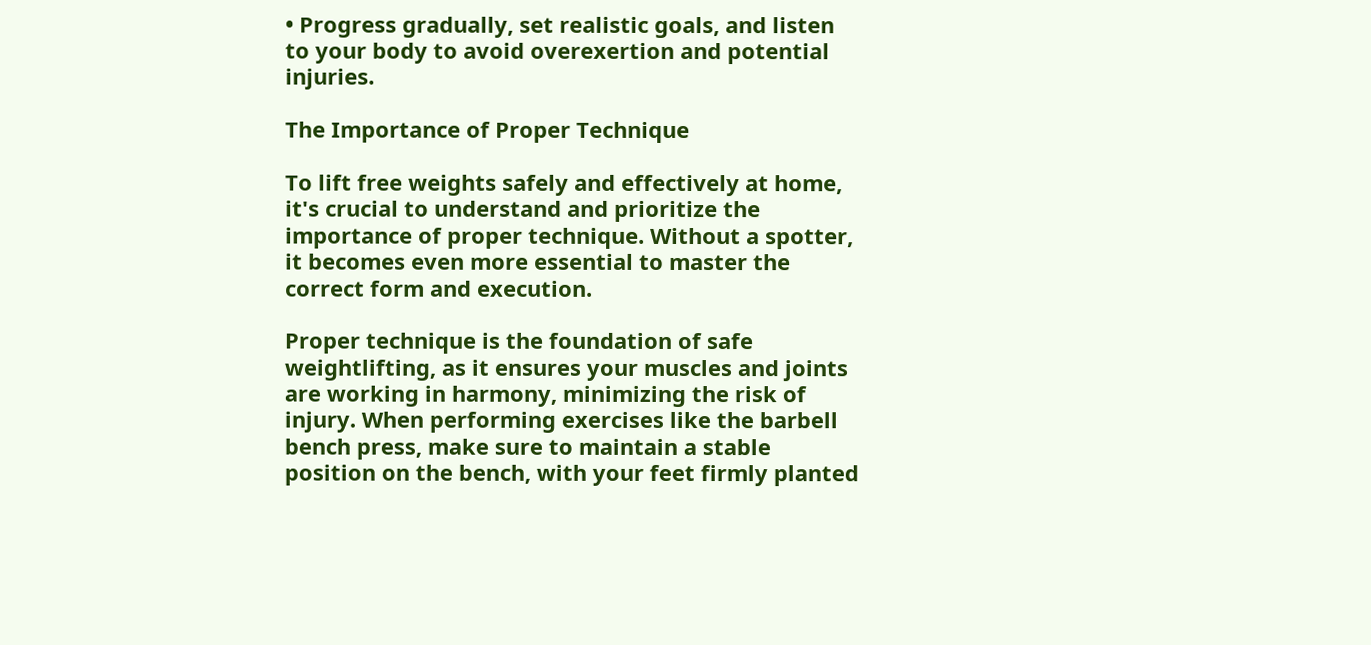• Progress gradually, set realistic goals, and listen to your body to avoid overexertion and potential injuries.

The Importance of Proper Technique

To lift free weights safely and effectively at home, it's crucial to understand and prioritize the importance of proper technique. Without a spotter, it becomes even more essential to master the correct form and execution.

Proper technique is the foundation of safe weightlifting, as it ensures your muscles and joints are working in harmony, minimizing the risk of injury. When performing exercises like the barbell bench press, make sure to maintain a stable position on the bench, with your feet firmly planted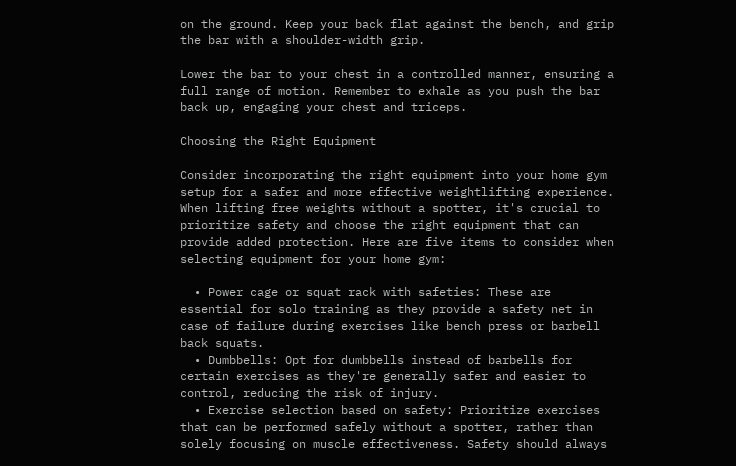on the ground. Keep your back flat against the bench, and grip the bar with a shoulder-width grip.

Lower the bar to your chest in a controlled manner, ensuring a full range of motion. Remember to exhale as you push the bar back up, engaging your chest and triceps.

Choosing the Right Equipment

Consider incorporating the right equipment into your home gym setup for a safer and more effective weightlifting experience. When lifting free weights without a spotter, it's crucial to prioritize safety and choose the right equipment that can provide added protection. Here are five items to consider when selecting equipment for your home gym:

  • Power cage or squat rack with safeties: These are essential for solo training as they provide a safety net in case of failure during exercises like bench press or barbell back squats.
  • Dumbbells: Opt for dumbbells instead of barbells for certain exercises as they're generally safer and easier to control, reducing the risk of injury.
  • Exercise selection based on safety: Prioritize exercises that can be performed safely without a spotter, rather than solely focusing on muscle effectiveness. Safety should always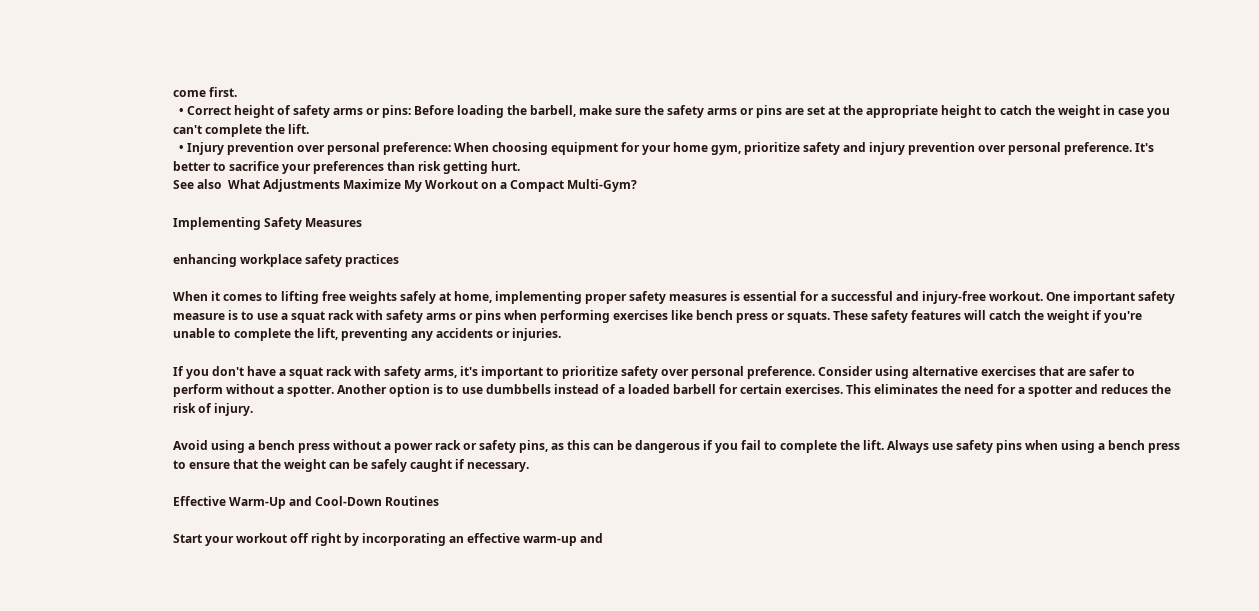come first.
  • Correct height of safety arms or pins: Before loading the barbell, make sure the safety arms or pins are set at the appropriate height to catch the weight in case you can't complete the lift.
  • Injury prevention over personal preference: When choosing equipment for your home gym, prioritize safety and injury prevention over personal preference. It's better to sacrifice your preferences than risk getting hurt.
See also  What Adjustments Maximize My Workout on a Compact Multi-Gym?

Implementing Safety Measures

enhancing workplace safety practices

When it comes to lifting free weights safely at home, implementing proper safety measures is essential for a successful and injury-free workout. One important safety measure is to use a squat rack with safety arms or pins when performing exercises like bench press or squats. These safety features will catch the weight if you're unable to complete the lift, preventing any accidents or injuries.

If you don't have a squat rack with safety arms, it's important to prioritize safety over personal preference. Consider using alternative exercises that are safer to perform without a spotter. Another option is to use dumbbells instead of a loaded barbell for certain exercises. This eliminates the need for a spotter and reduces the risk of injury.

Avoid using a bench press without a power rack or safety pins, as this can be dangerous if you fail to complete the lift. Always use safety pins when using a bench press to ensure that the weight can be safely caught if necessary.

Effective Warm-Up and Cool-Down Routines

Start your workout off right by incorporating an effective warm-up and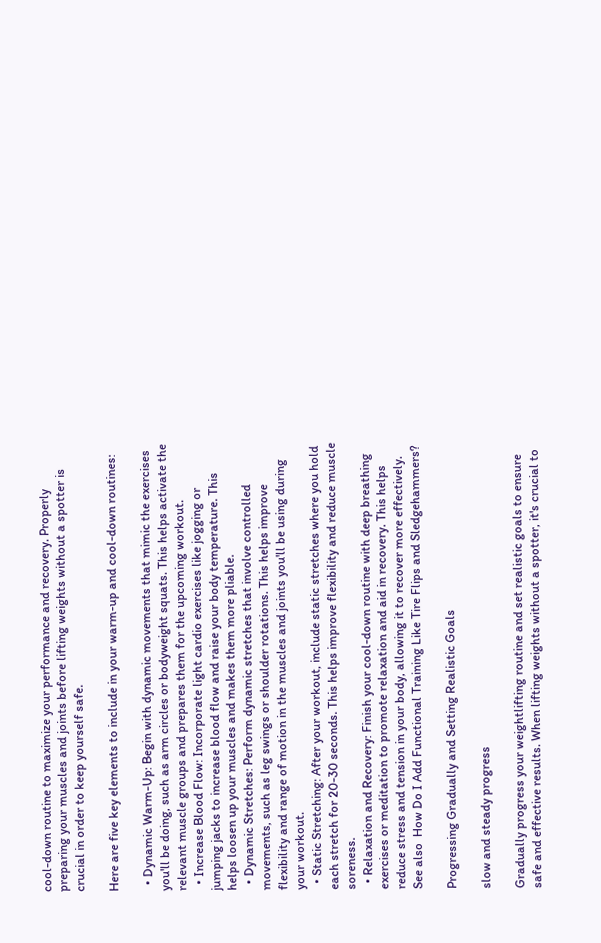cool-down routine to maximize your performance and recovery. Properly preparing your muscles and joints before lifting weights without a spotter is crucial in order to keep yourself safe.

Here are five key elements to include in your warm-up and cool-down routines:

  • Dynamic Warm-Up: Begin with dynamic movements that mimic the exercises you'll be doing, such as arm circles or bodyweight squats. This helps activate the relevant muscle groups and prepares them for the upcoming workout.
  • Increase Blood Flow: Incorporate light cardio exercises like jogging or jumping jacks to increase blood flow and raise your body temperature. This helps loosen up your muscles and makes them more pliable.
  • Dynamic Stretches: Perform dynamic stretches that involve controlled movements, such as leg swings or shoulder rotations. This helps improve flexibility and range of motion in the muscles and joints you'll be using during your workout.
  • Static Stretching: After your workout, include static stretches where you hold each stretch for 20-30 seconds. This helps improve flexibility and reduce muscle soreness.
  • Relaxation and Recovery: Finish your cool-down routine with deep breathing exercises or meditation to promote relaxation and aid in recovery. This helps reduce stress and tension in your body, allowing it to recover more effectively.
See also  How Do I Add Functional Training Like Tire Flips and Sledgehammers?

Progressing Gradually and Setting Realistic Goals

slow and steady progress

Gradually progress your weightlifting routine and set realistic goals to ensure safe and effective results. When lifting weights without a spotter, it's crucial to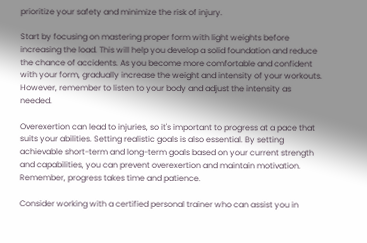prioritize your safety and minimize the risk of injury.

Start by focusing on mastering proper form with light weights before increasing the load. This will help you develop a solid foundation and reduce the chance of accidents. As you become more comfortable and confident with your form, gradually increase the weight and intensity of your workouts. However, remember to listen to your body and adjust the intensity as needed.

Overexertion can lead to injuries, so it's important to progress at a pace that suits your abilities. Setting realistic goals is also essential. By setting achievable short-term and long-term goals based on your current strength and capabilities, you can prevent overexertion and maintain motivation. Remember, progress takes time and patience.

Consider working with a certified personal trainer who can assist you in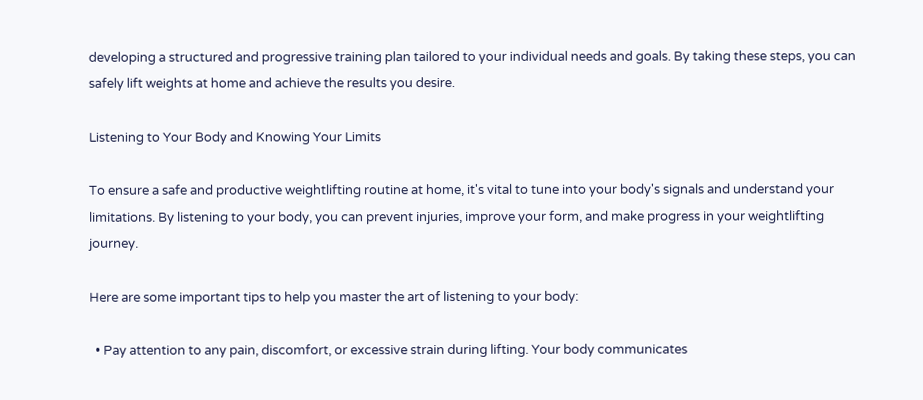developing a structured and progressive training plan tailored to your individual needs and goals. By taking these steps, you can safely lift weights at home and achieve the results you desire.

Listening to Your Body and Knowing Your Limits

To ensure a safe and productive weightlifting routine at home, it's vital to tune into your body's signals and understand your limitations. By listening to your body, you can prevent injuries, improve your form, and make progress in your weightlifting journey.

Here are some important tips to help you master the art of listening to your body:

  • Pay attention to any pain, discomfort, or excessive strain during lifting. Your body communicates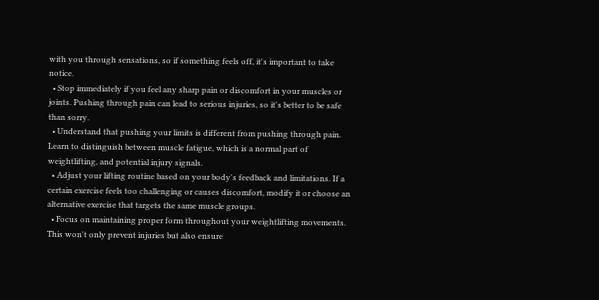with you through sensations, so if something feels off, it's important to take notice.
  • Stop immediately if you feel any sharp pain or discomfort in your muscles or joints. Pushing through pain can lead to serious injuries, so it's better to be safe than sorry.
  • Understand that pushing your limits is different from pushing through pain. Learn to distinguish between muscle fatigue, which is a normal part of weightlifting, and potential injury signals.
  • Adjust your lifting routine based on your body's feedback and limitations. If a certain exercise feels too challenging or causes discomfort, modify it or choose an alternative exercise that targets the same muscle groups.
  • Focus on maintaining proper form throughout your weightlifting movements. This won't only prevent injuries but also ensure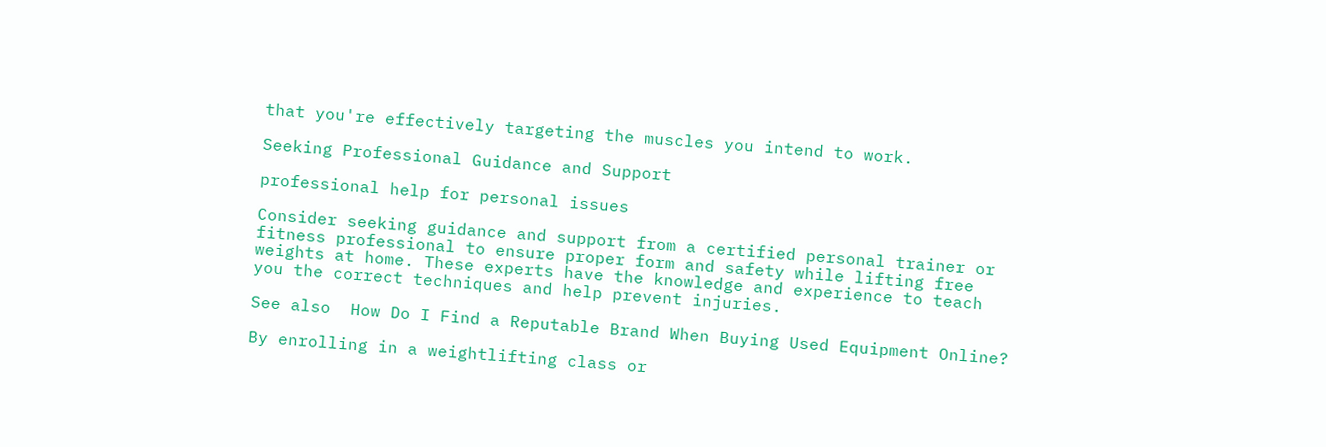that you're effectively targeting the muscles you intend to work.

Seeking Professional Guidance and Support

professional help for personal issues

Consider seeking guidance and support from a certified personal trainer or fitness professional to ensure proper form and safety while lifting free weights at home. These experts have the knowledge and experience to teach you the correct techniques and help prevent injuries.

See also  How Do I Find a Reputable Brand When Buying Used Equipment Online?

By enrolling in a weightlifting class or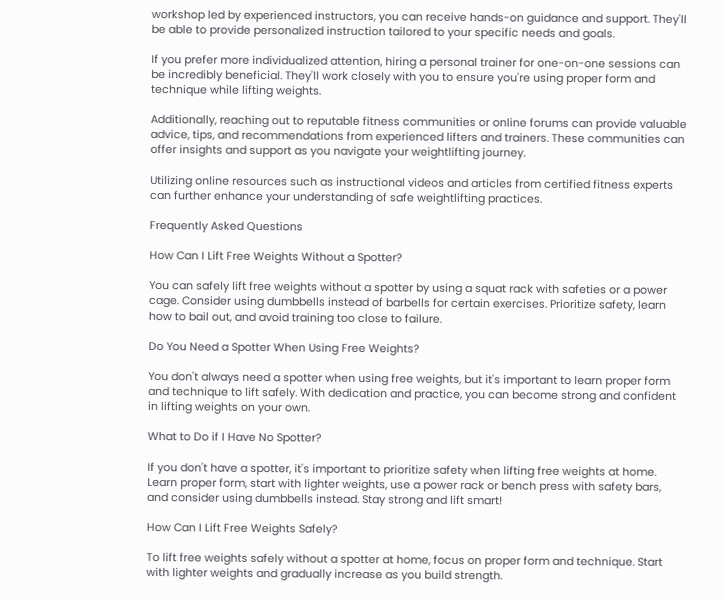workshop led by experienced instructors, you can receive hands-on guidance and support. They'll be able to provide personalized instruction tailored to your specific needs and goals.

If you prefer more individualized attention, hiring a personal trainer for one-on-one sessions can be incredibly beneficial. They'll work closely with you to ensure you're using proper form and technique while lifting weights.

Additionally, reaching out to reputable fitness communities or online forums can provide valuable advice, tips, and recommendations from experienced lifters and trainers. These communities can offer insights and support as you navigate your weightlifting journey.

Utilizing online resources such as instructional videos and articles from certified fitness experts can further enhance your understanding of safe weightlifting practices.

Frequently Asked Questions

How Can I Lift Free Weights Without a Spotter?

You can safely lift free weights without a spotter by using a squat rack with safeties or a power cage. Consider using dumbbells instead of barbells for certain exercises. Prioritize safety, learn how to bail out, and avoid training too close to failure.

Do You Need a Spotter When Using Free Weights?

You don't always need a spotter when using free weights, but it's important to learn proper form and technique to lift safely. With dedication and practice, you can become strong and confident in lifting weights on your own.

What to Do if I Have No Spotter?

If you don't have a spotter, it's important to prioritize safety when lifting free weights at home. Learn proper form, start with lighter weights, use a power rack or bench press with safety bars, and consider using dumbbells instead. Stay strong and lift smart!

How Can I Lift Free Weights Safely?

To lift free weights safely without a spotter at home, focus on proper form and technique. Start with lighter weights and gradually increase as you build strength.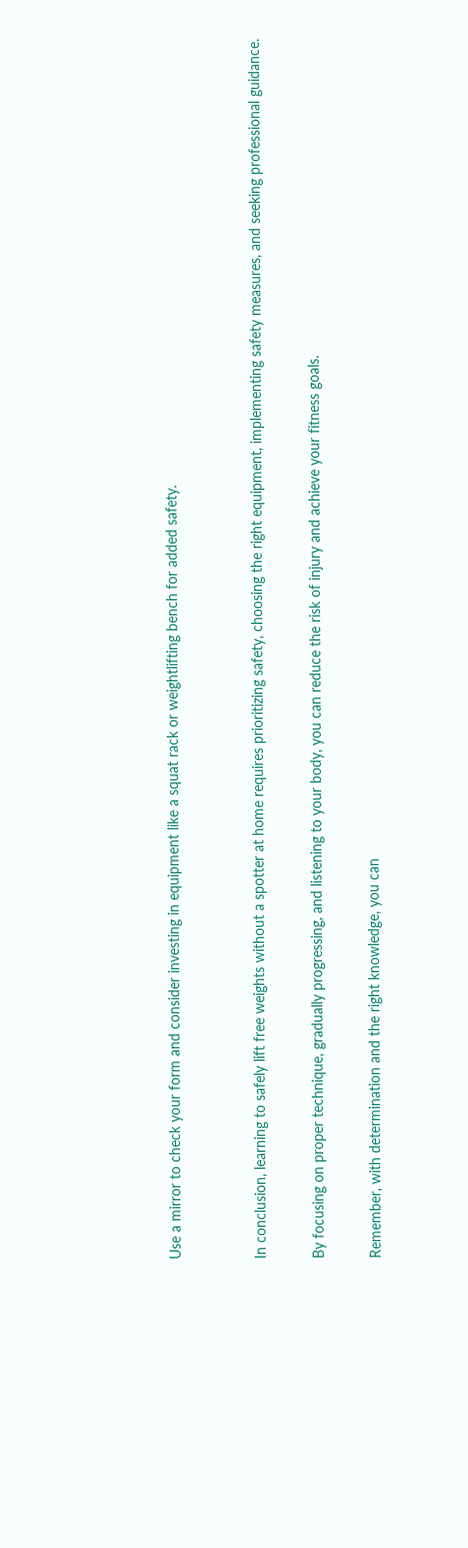Use a mirror to check your form and consider investing in equipment like a squat rack or weightlifting bench for added safety.


In conclusion, learning to safely lift free weights without a spotter at home requires prioritizing safety, choosing the right equipment, implementing safety measures, and seeking professional guidance.

By focusing on proper technique, gradually progressing, and listening to your body, you can reduce the risk of injury and achieve your fitness goals.

Remember, with determination and the right knowledge, you can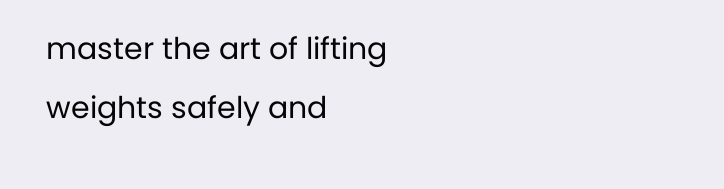master the art of lifting weights safely and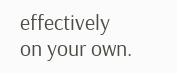effectively on your own.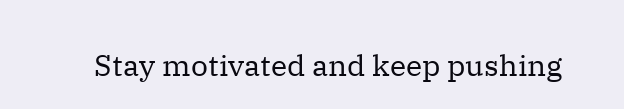Stay motivated and keep pushing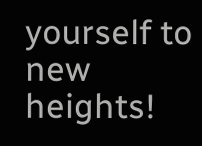yourself to new heights!